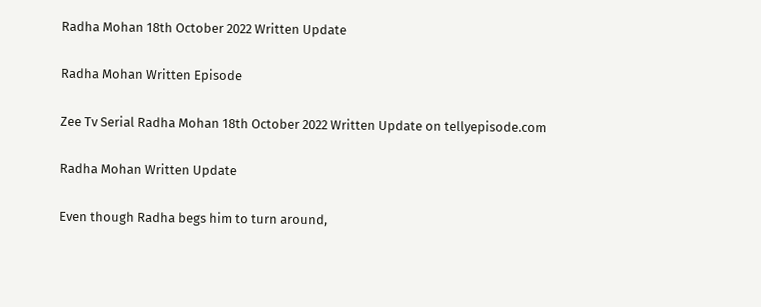Radha Mohan 18th October 2022 Written Update

Radha Mohan Written Episode

Zee Tv Serial Radha Mohan 18th October 2022 Written Update on tellyepisode.com

Radha Mohan Written Update

Even though Radha begs him to turn around,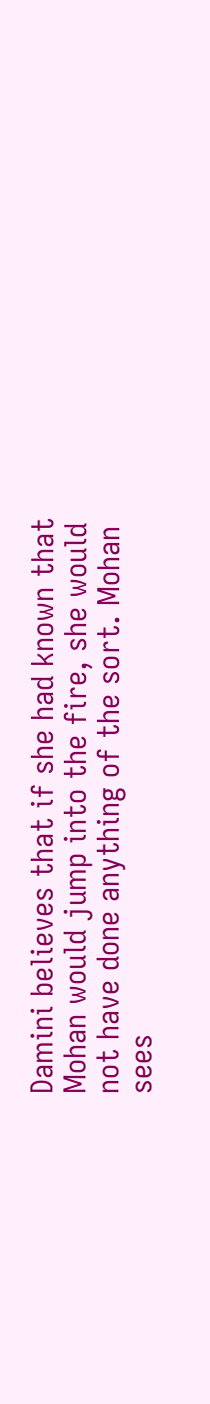Damini believes that if she had known that Mohan would jump into the fire, she would not have done anything of the sort. Mohan sees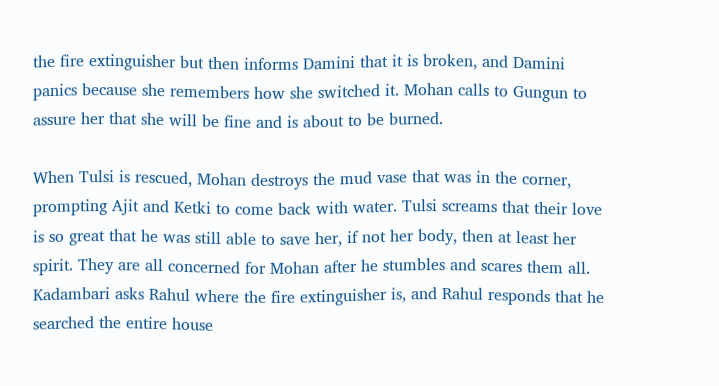the fire extinguisher but then informs Damini that it is broken, and Damini panics because she remembers how she switched it. Mohan calls to Gungun to assure her that she will be fine and is about to be burned.

When Tulsi is rescued, Mohan destroys the mud vase that was in the corner, prompting Ajit and Ketki to come back with water. Tulsi screams that their love is so great that he was still able to save her, if not her body, then at least her spirit. They are all concerned for Mohan after he stumbles and scares them all. Kadambari asks Rahul where the fire extinguisher is, and Rahul responds that he searched the entire house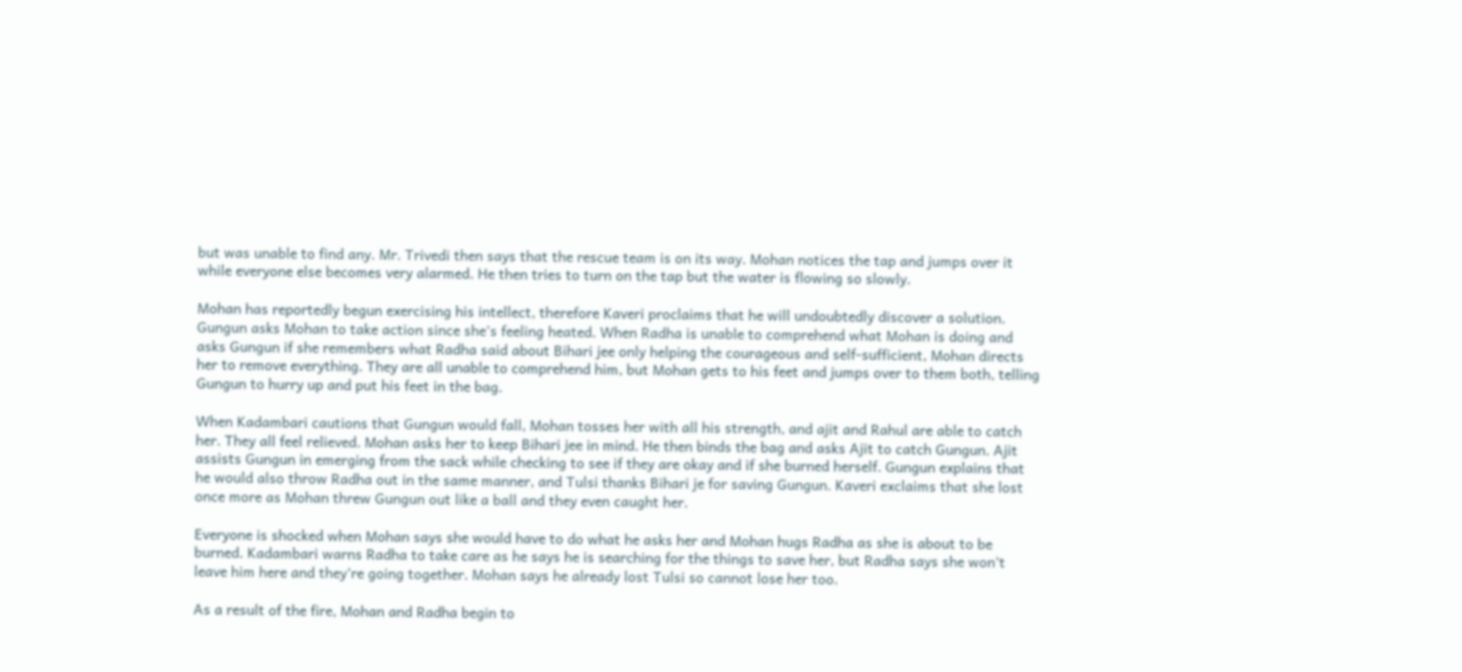but was unable to find any. Mr. Trivedi then says that the rescue team is on its way. Mohan notices the tap and jumps over it while everyone else becomes very alarmed. He then tries to turn on the tap but the water is flowing so slowly.

Mohan has reportedly begun exercising his intellect, therefore Kaveri proclaims that he will undoubtedly discover a solution. Gungun asks Mohan to take action since she’s feeling heated. When Radha is unable to comprehend what Mohan is doing and asks Gungun if she remembers what Radha said about Bihari jee only helping the courageous and self-sufficient, Mohan directs her to remove everything. They are all unable to comprehend him, but Mohan gets to his feet and jumps over to them both, telling Gungun to hurry up and put his feet in the bag.

When Kadambari cautions that Gungun would fall, Mohan tosses her with all his strength, and ajit and Rahul are able to catch her. They all feel relieved. Mohan asks her to keep Bihari jee in mind. He then binds the bag and asks Ajit to catch Gungun. Ajit assists Gungun in emerging from the sack while checking to see if they are okay and if she burned herself. Gungun explains that he would also throw Radha out in the same manner, and Tulsi thanks Bihari je for saving Gungun. Kaveri exclaims that she lost once more as Mohan threw Gungun out like a ball and they even caught her.

Everyone is shocked when Mohan says she would have to do what he asks her and Mohan hugs Radha as she is about to be burned. Kadambari warns Radha to take care as he says he is searching for the things to save her, but Radha says she won’t leave him here and they’re going together. Mohan says he already lost Tulsi so cannot lose her too.

As a result of the fire, Mohan and Radha begin to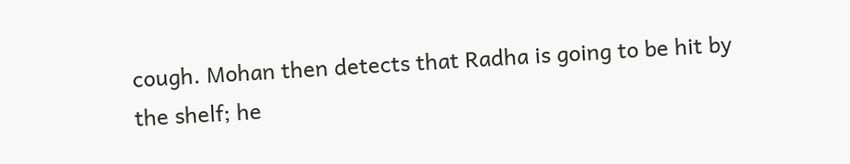cough. Mohan then detects that Radha is going to be hit by the shelf; he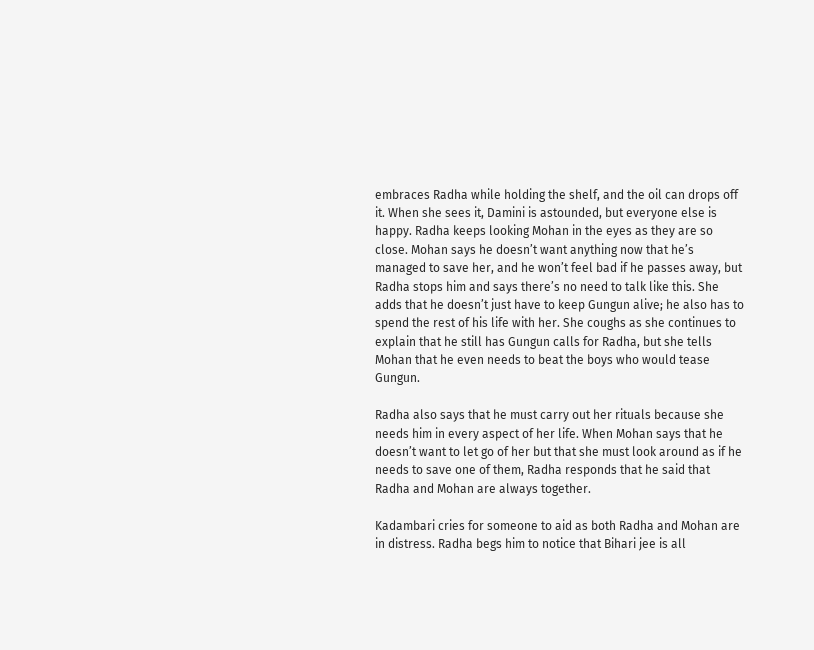embraces Radha while holding the shelf, and the oil can drops off it. When she sees it, Damini is astounded, but everyone else is happy. Radha keeps looking Mohan in the eyes as they are so close. Mohan says he doesn’t want anything now that he’s managed to save her, and he won’t feel bad if he passes away, but Radha stops him and says there’s no need to talk like this. She adds that he doesn’t just have to keep Gungun alive; he also has to spend the rest of his life with her. She coughs as she continues to explain that he still has Gungun calls for Radha, but she tells Mohan that he even needs to beat the boys who would tease Gungun.

Radha also says that he must carry out her rituals because she needs him in every aspect of her life. When Mohan says that he doesn’t want to let go of her but that she must look around as if he needs to save one of them, Radha responds that he said that Radha and Mohan are always together.

Kadambari cries for someone to aid as both Radha and Mohan are in distress. Radha begs him to notice that Bihari jee is all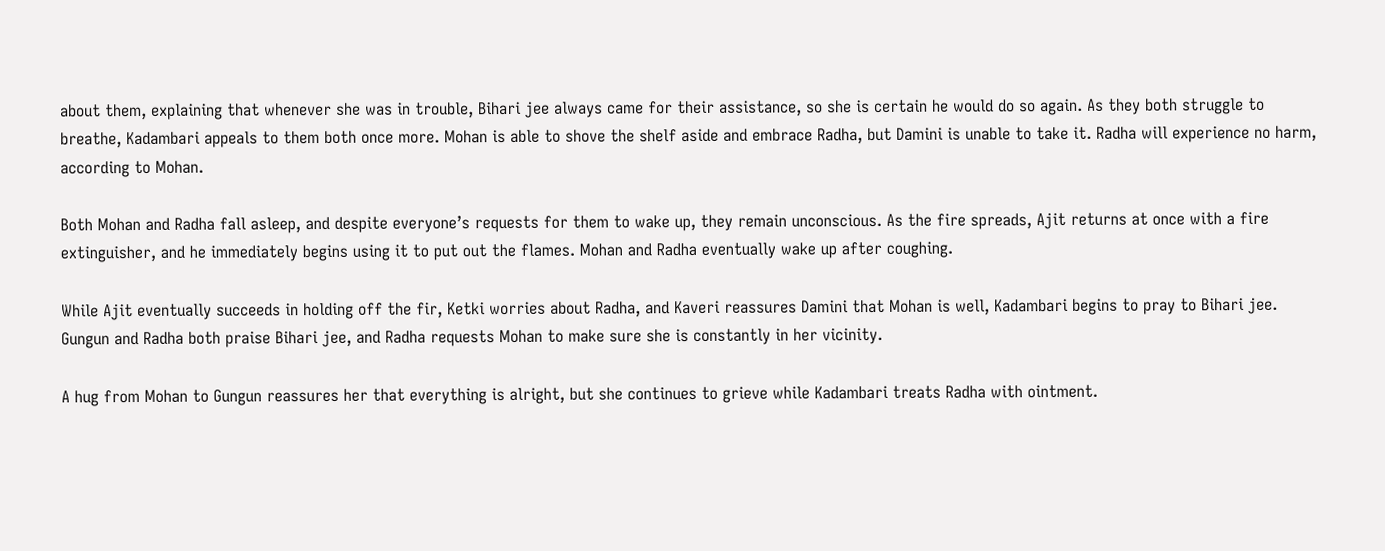about them, explaining that whenever she was in trouble, Bihari jee always came for their assistance, so she is certain he would do so again. As they both struggle to breathe, Kadambari appeals to them both once more. Mohan is able to shove the shelf aside and embrace Radha, but Damini is unable to take it. Radha will experience no harm, according to Mohan.

Both Mohan and Radha fall asleep, and despite everyone’s requests for them to wake up, they remain unconscious. As the fire spreads, Ajit returns at once with a fire extinguisher, and he immediately begins using it to put out the flames. Mohan and Radha eventually wake up after coughing.

While Ajit eventually succeeds in holding off the fir, Ketki worries about Radha, and Kaveri reassures Damini that Mohan is well, Kadambari begins to pray to Bihari jee. Gungun and Radha both praise Bihari jee, and Radha requests Mohan to make sure she is constantly in her vicinity.

A hug from Mohan to Gungun reassures her that everything is alright, but she continues to grieve while Kadambari treats Radha with ointment.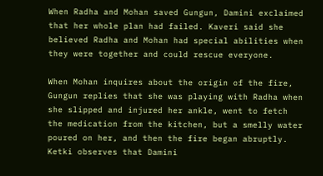When Radha and Mohan saved Gungun, Damini exclaimed that her whole plan had failed. Kaveri said she believed Radha and Mohan had special abilities when they were together and could rescue everyone.

When Mohan inquires about the origin of the fire, Gungun replies that she was playing with Radha when she slipped and injured her ankle, went to fetch the medication from the kitchen, but a smelly water poured on her, and then the fire began abruptly. Ketki observes that Damini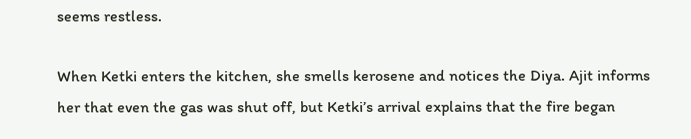seems restless.

When Ketki enters the kitchen, she smells kerosene and notices the Diya. Ajit informs her that even the gas was shut off, but Ketki’s arrival explains that the fire began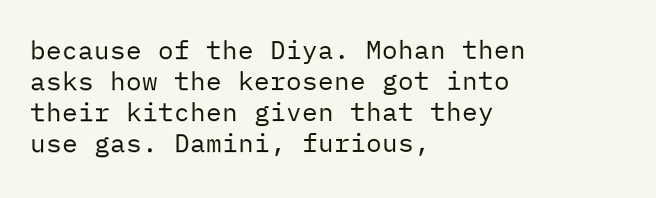because of the Diya. Mohan then asks how the kerosene got into their kitchen given that they use gas. Damini, furious,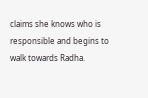claims she knows who is responsible and begins to walk towards Radha.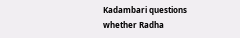Kadambari questions whether Radha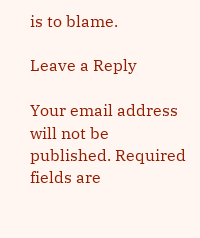is to blame.

Leave a Reply

Your email address will not be published. Required fields are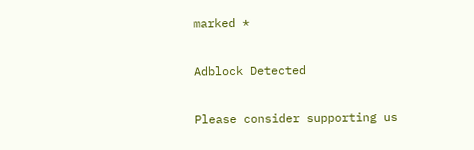marked *

Adblock Detected

Please consider supporting us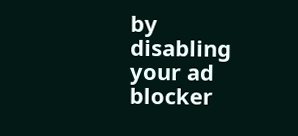by disabling your ad blocker